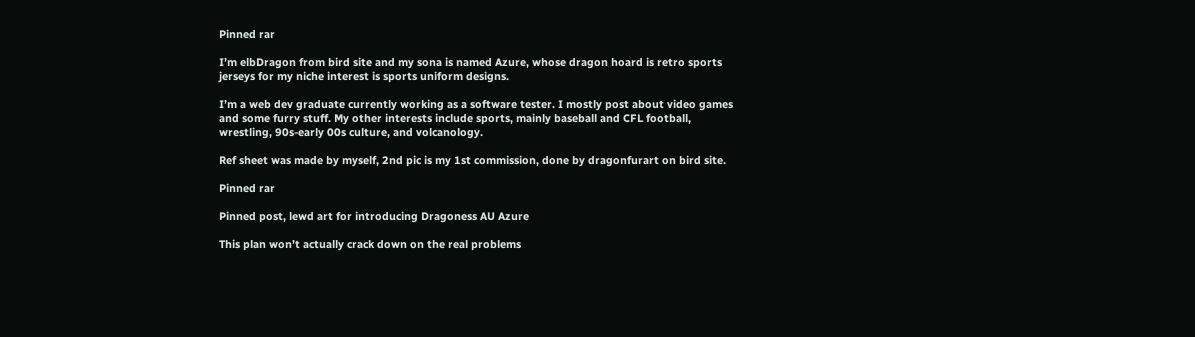Pinned rar

I’m elbDragon from bird site and my sona is named Azure, whose dragon hoard is retro sports jerseys for my niche interest is sports uniform designs.

I’m a web dev graduate currently working as a software tester. I mostly post about video games and some furry stuff. My other interests include sports, mainly baseball and CFL football, wrestling, 90s-early 00s culture, and volcanology.

Ref sheet was made by myself, 2nd pic is my 1st commission, done by dragonfurart on bird site.

Pinned rar

Pinned post, lewd art for introducing Dragoness AU Azure

This plan won’t actually crack down on the real problems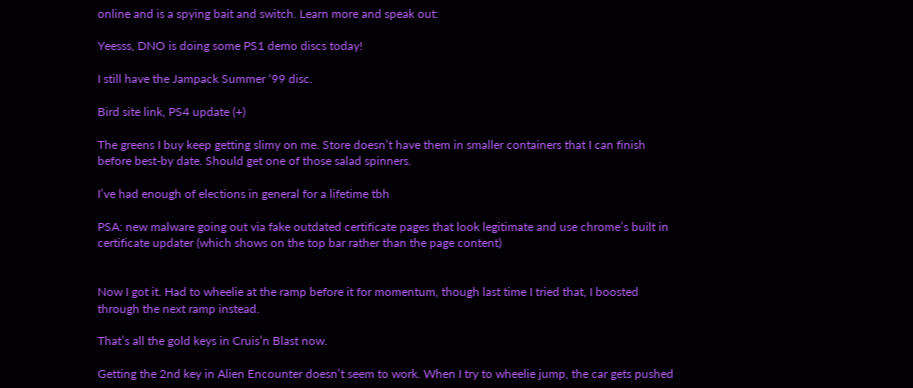online and is a spying bait and switch. Learn more and speak out:

Yeesss, DNO is doing some PS1 demo discs today!

I still have the Jampack Summer ‘99 disc.

Bird site link, PS4 update (+)

The greens I buy keep getting slimy on me. Store doesn’t have them in smaller containers that I can finish before best-by date. Should get one of those salad spinners.

I’ve had enough of elections in general for a lifetime tbh

PSA: new malware going out via fake outdated certificate pages that look legitimate and use chrome’s built in certificate updater (which shows on the top bar rather than the page content)


Now I got it. Had to wheelie at the ramp before it for momentum, though last time I tried that, I boosted through the next ramp instead.

That’s all the gold keys in Cruis’n Blast now.

Getting the 2nd key in Alien Encounter doesn’t seem to work. When I try to wheelie jump, the car gets pushed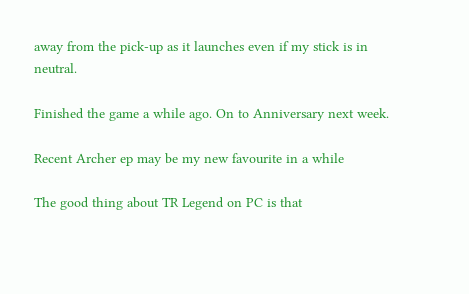away from the pick-up as it launches even if my stick is in neutral.

Finished the game a while ago. On to Anniversary next week.

Recent Archer ep may be my new favourite in a while

The good thing about TR Legend on PC is that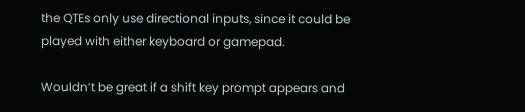the QTEs only use directional inputs, since it could be played with either keyboard or gamepad.

Wouldn’t be great if a shift key prompt appears and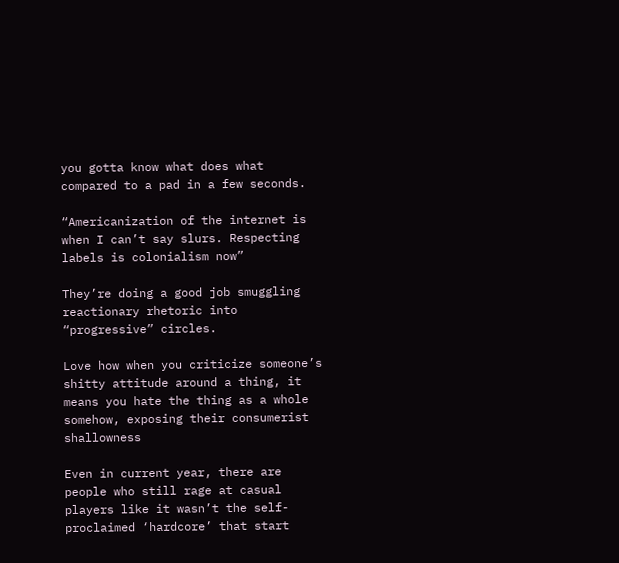you gotta know what does what compared to a pad in a few seconds.

“Americanization of the internet is when I can’t say slurs. Respecting labels is colonialism now”

They’re doing a good job smuggling reactionary rhetoric into “progressive” circles.

Love how when you criticize someone’s shitty attitude around a thing, it means you hate the thing as a whole somehow, exposing their consumerist shallowness

Even in current year, there are people who still rage at casual players like it wasn’t the self-proclaimed ‘hardcore’ that start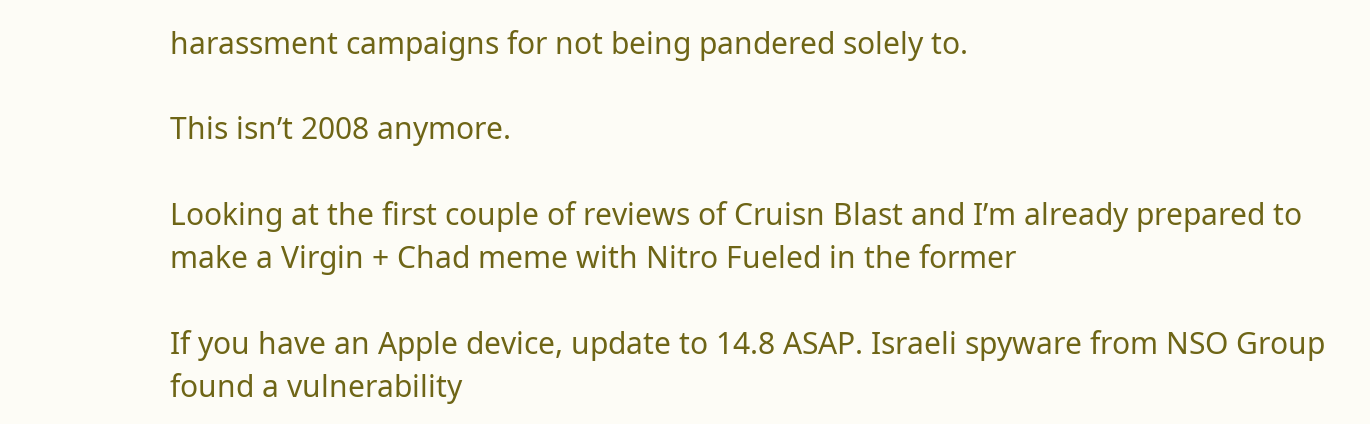harassment campaigns for not being pandered solely to.

This isn’t 2008 anymore.

Looking at the first couple of reviews of Cruisn Blast and I’m already prepared to make a Virgin + Chad meme with Nitro Fueled in the former

If you have an Apple device, update to 14.8 ASAP. Israeli spyware from NSO Group found a vulnerability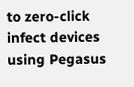to zero-click infect devices using Pegasus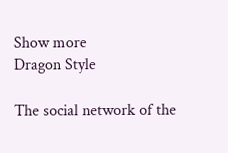Show more
Dragon Style

The social network of the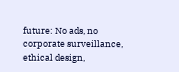future: No ads, no corporate surveillance, ethical design,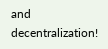and decentralization!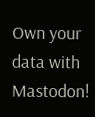Own your data with Mastodon!